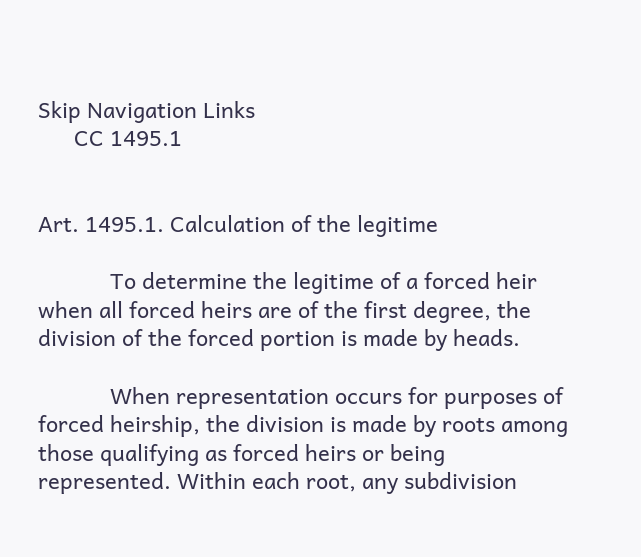Skip Navigation Links
      CC 1495.1


Art. 1495.1. Calculation of the legitime

            To determine the legitime of a forced heir when all forced heirs are of the first degree, the division of the forced portion is made by heads.

            When representation occurs for purposes of forced heirship, the division is made by roots among those qualifying as forced heirs or being represented. Within each root, any subdivision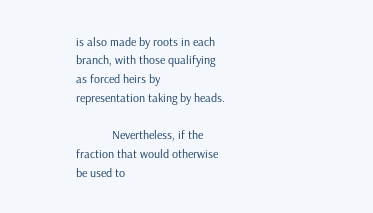is also made by roots in each branch, with those qualifying as forced heirs by representation taking by heads.

            Nevertheless, if the fraction that would otherwise be used to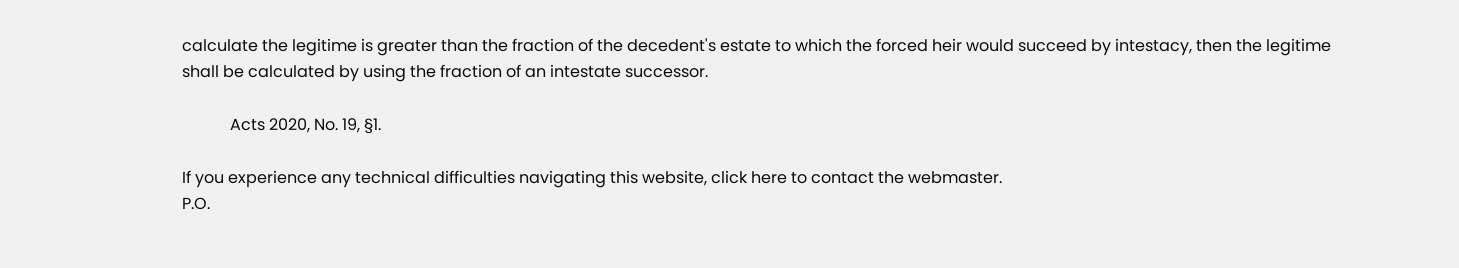calculate the legitime is greater than the fraction of the decedent's estate to which the forced heir would succeed by intestacy, then the legitime shall be calculated by using the fraction of an intestate successor.

            Acts 2020, No. 19, §1.

If you experience any technical difficulties navigating this website, click here to contact the webmaster.
P.O.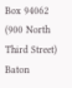Box 94062 (900 North Third Street) Baton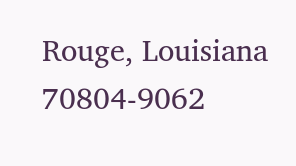Rouge, Louisiana 70804-9062